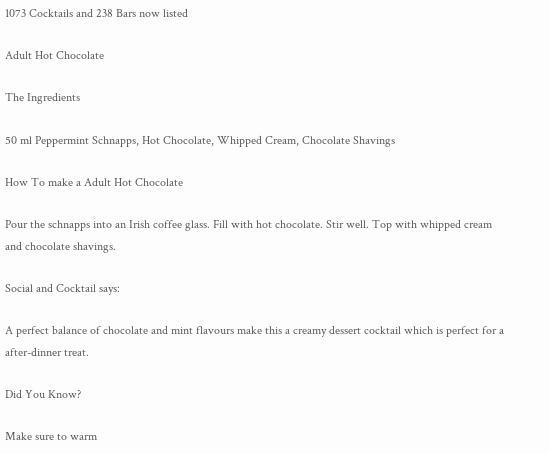1073 Cocktails and 238 Bars now listed

Adult Hot Chocolate

The Ingredients

50 ml Peppermint Schnapps, Hot Chocolate, Whipped Cream, Chocolate Shavings

How To make a Adult Hot Chocolate

Pour the schnapps into an Irish coffee glass. Fill with hot chocolate. Stir well. Top with whipped cream and chocolate shavings.

Social and Cocktail says:

A perfect balance of chocolate and mint flavours make this a creamy dessert cocktail which is perfect for a after-dinner treat.

Did You Know?

Make sure to warm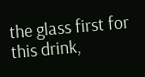the glass first for this drink,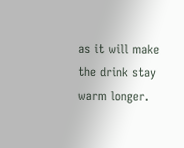as it will make the drink stay warm longer.